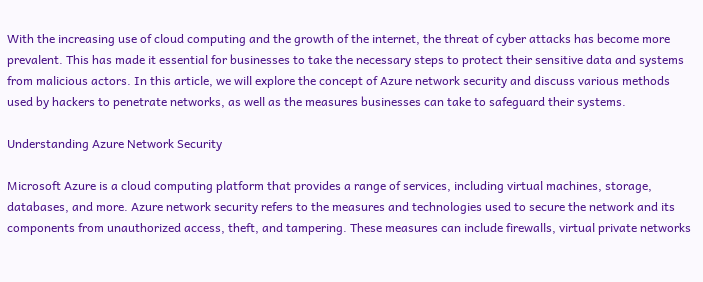With the increasing use of cloud computing and the growth of the internet, the threat of cyber attacks has become more prevalent. This has made it essential for businesses to take the necessary steps to protect their sensitive data and systems from malicious actors. In this article, we will explore the concept of Azure network security and discuss various methods used by hackers to penetrate networks, as well as the measures businesses can take to safeguard their systems.

Understanding Azure Network Security

Microsoft Azure is a cloud computing platform that provides a range of services, including virtual machines, storage, databases, and more. Azure network security refers to the measures and technologies used to secure the network and its components from unauthorized access, theft, and tampering. These measures can include firewalls, virtual private networks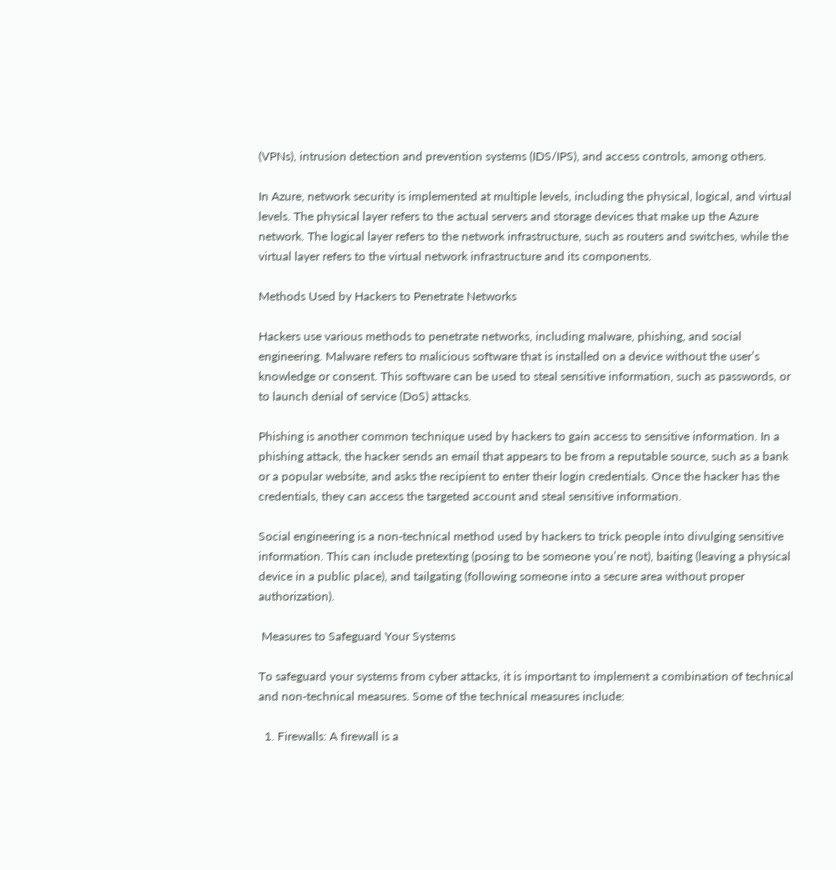(VPNs), intrusion detection and prevention systems (IDS/IPS), and access controls, among others.

In Azure, network security is implemented at multiple levels, including the physical, logical, and virtual levels. The physical layer refers to the actual servers and storage devices that make up the Azure network. The logical layer refers to the network infrastructure, such as routers and switches, while the virtual layer refers to the virtual network infrastructure and its components.

Methods Used by Hackers to Penetrate Networks

Hackers use various methods to penetrate networks, including malware, phishing, and social engineering. Malware refers to malicious software that is installed on a device without the user’s knowledge or consent. This software can be used to steal sensitive information, such as passwords, or to launch denial of service (DoS) attacks.

Phishing is another common technique used by hackers to gain access to sensitive information. In a phishing attack, the hacker sends an email that appears to be from a reputable source, such as a bank or a popular website, and asks the recipient to enter their login credentials. Once the hacker has the credentials, they can access the targeted account and steal sensitive information.

Social engineering is a non-technical method used by hackers to trick people into divulging sensitive information. This can include pretexting (posing to be someone you’re not), baiting (leaving a physical device in a public place), and tailgating (following someone into a secure area without proper authorization).

 Measures to Safeguard Your Systems

To safeguard your systems from cyber attacks, it is important to implement a combination of technical and non-technical measures. Some of the technical measures include:

  1. Firewalls: A firewall is a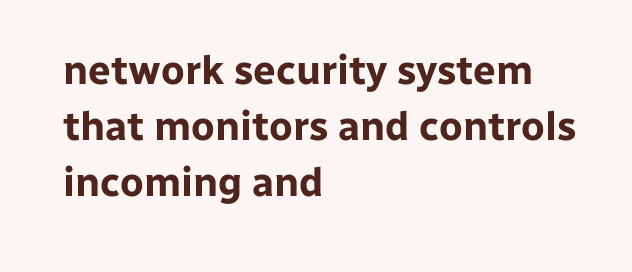network security system that monitors and controls incoming and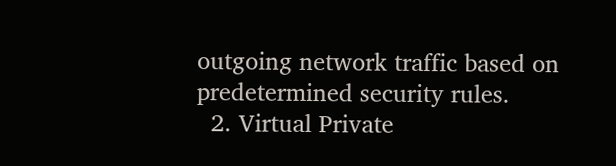outgoing network traffic based on predetermined security rules.
  2. Virtual Private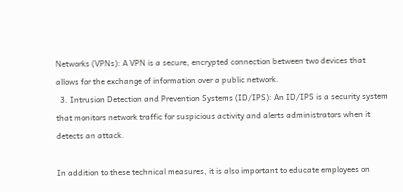Networks (VPNs): A VPN is a secure, encrypted connection between two devices that allows for the exchange of information over a public network.
  3. Intrusion Detection and Prevention Systems (ID/IPS): An ID/IPS is a security system that monitors network traffic for suspicious activity and alerts administrators when it detects an attack.

In addition to these technical measures, it is also important to educate employees on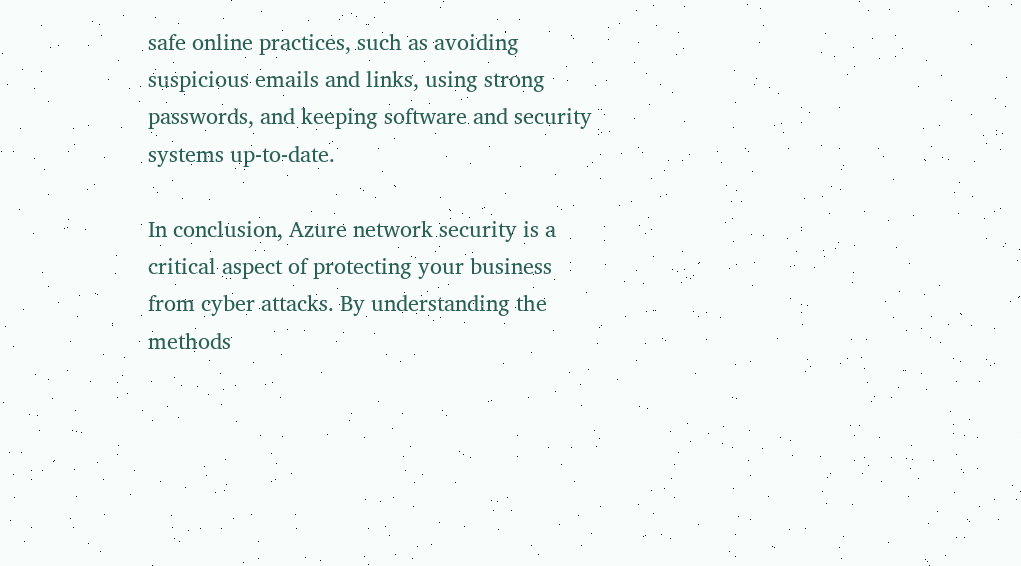safe online practices, such as avoiding suspicious emails and links, using strong passwords, and keeping software and security systems up-to-date.

In conclusion, Azure network security is a critical aspect of protecting your business from cyber attacks. By understanding the methods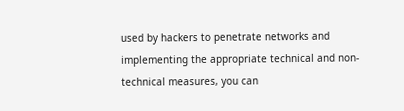used by hackers to penetrate networks and implementing the appropriate technical and non-technical measures, you can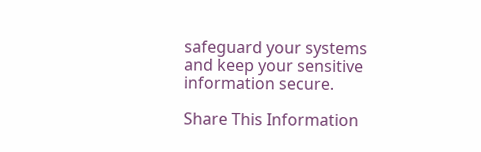safeguard your systems and keep your sensitive information secure.

Share This Information